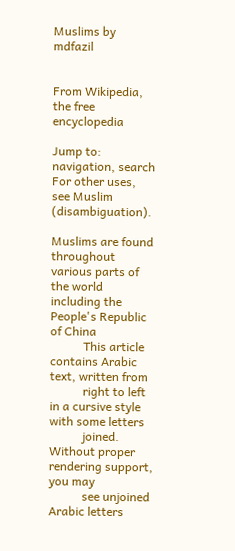Muslims by mdfazil


From Wikipedia, the free encyclopedia

Jump to: navigation, search
For other uses, see Muslim (disambiguation).

Muslims are found throughout various parts of the world including the People's Republic
of China
           This article contains Arabic text, written from
           right to left in a cursive style with some letters
           joined. Without proper rendering support, you may
           see unjoined Arabic letters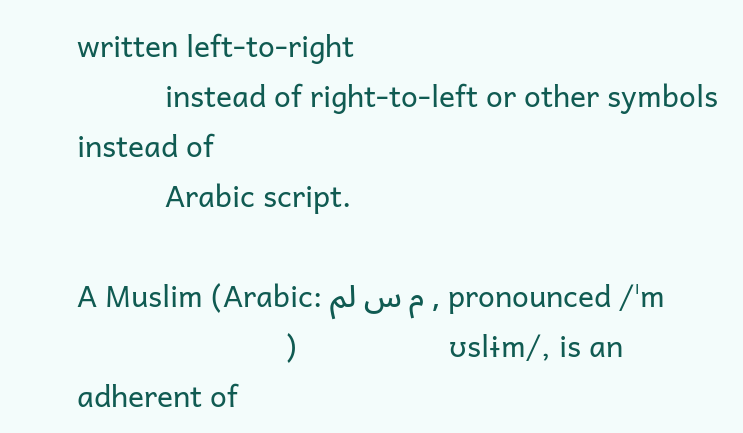written left-to-right
           instead of right-to-left or other symbols instead of
           Arabic script.

A Muslim (Arabic: م س لم , pronounced /ˈm
                          )                   ʊslɨm/, is an adherent of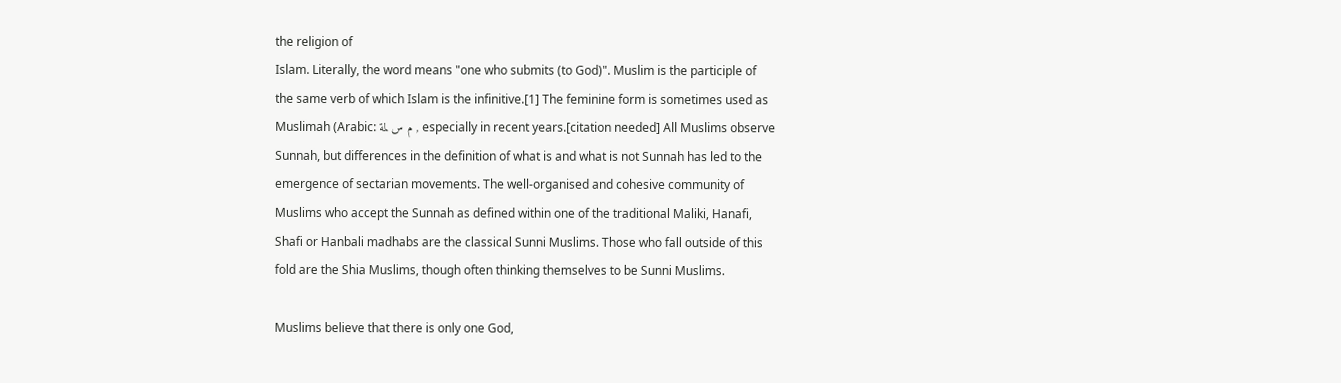the religion of
Islam. Literally, the word means "one who submits (to God)". Muslim is the participle of
the same verb of which Islam is the infinitive.[1] The feminine form is sometimes used as
Muslimah (Arabic: م س لمة , especially in recent years.[citation needed] All Muslims observe
Sunnah, but differences in the definition of what is and what is not Sunnah has led to the
emergence of sectarian movements. The well-organised and cohesive community of
Muslims who accept the Sunnah as defined within one of the traditional Maliki, Hanafi,
Shafi or Hanbali madhabs are the classical Sunni Muslims. Those who fall outside of this
fold are the Shia Muslims, though often thinking themselves to be Sunni Muslims.

Muslims believe that there is only one God,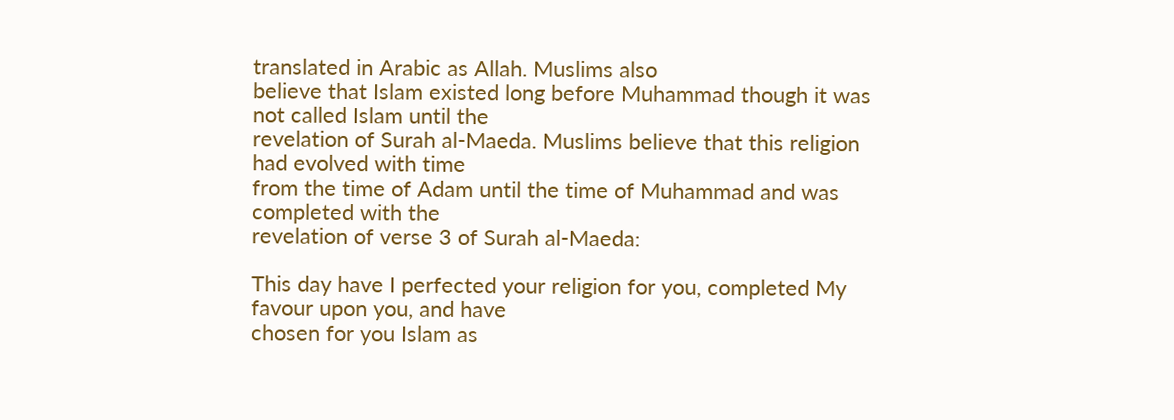translated in Arabic as Allah. Muslims also
believe that Islam existed long before Muhammad though it was not called Islam until the
revelation of Surah al-Maeda. Muslims believe that this religion had evolved with time
from the time of Adam until the time of Muhammad and was completed with the
revelation of verse 3 of Surah al-Maeda:

This day have I perfected your religion for you, completed My favour upon you, and have
chosen for you Islam as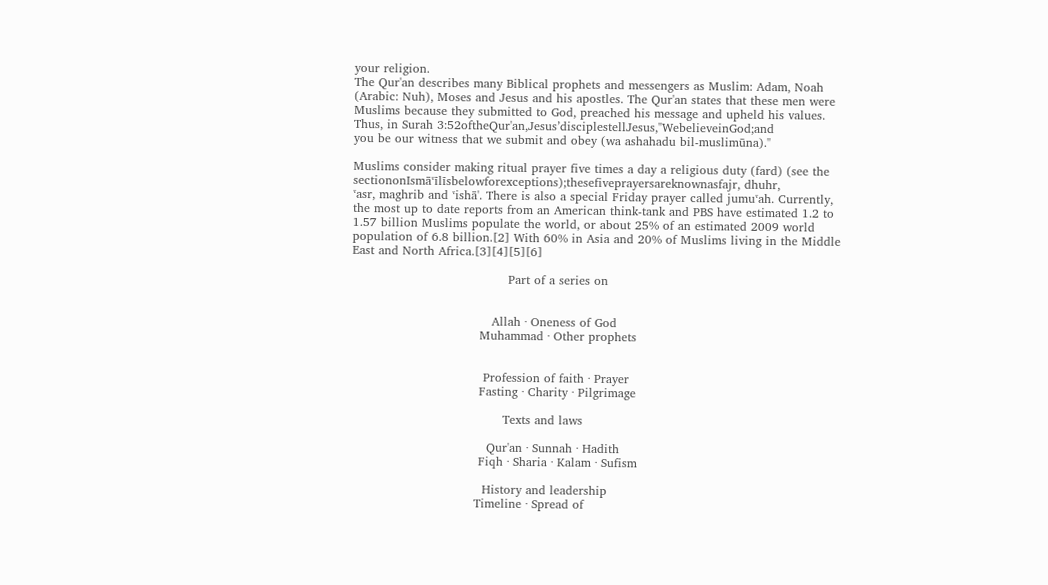your religion.
The Qur'an describes many Biblical prophets and messengers as Muslim: Adam, Noah
(Arabic: Nuh), Moses and Jesus and his apostles. The Qur'an states that these men were
Muslims because they submitted to God, preached his message and upheld his values.
Thus, in Surah 3:52oftheQur'an,Jesus’disciplestellJesus,"WebelieveinGod;and
you be our witness that we submit and obey (wa ashahadu bil-muslimūna)."

Muslims consider making ritual prayer five times a day a religious duty (fard) (see the
sectiononIsmāˤīlīsbelowforexceptions);thesefiveprayersareknownasfajr, dhuhr,
ˤasr, maghrib and ˤishā'. There is also a special Friday prayer called jumuˤah. Currently,
the most up to date reports from an American think-tank and PBS have estimated 1.2 to
1.57 billion Muslims populate the world, or about 25% of an estimated 2009 world
population of 6.8 billion.[2] With 60% in Asia and 20% of Muslims living in the Middle
East and North Africa.[3][4][5][6]

                                       Part of a series on


                                   Allah · Oneness of God
                                Muhammad · Other prophets


                                 Profession of faith · Prayer
                                Fasting · Charity · Pilgrimage

                                      Texts and laws

                                  Qur'an · Sunnah · Hadith
                                Fiqh · Sharia · Kalam · Sufism

                                 History and leadership
                               Timeline · Spread of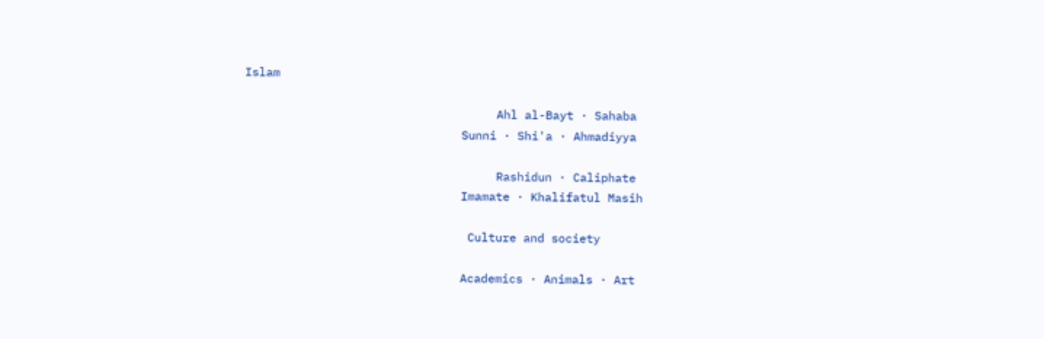Islam

                                    Ahl al-Bayt · Sahaba
                               Sunni · Shi'a · Ahmadiyya

                                    Rashidun · Caliphate
                               Imamate · Khalifatul Masih

                                Culture and society

                               Academics · Animals · Art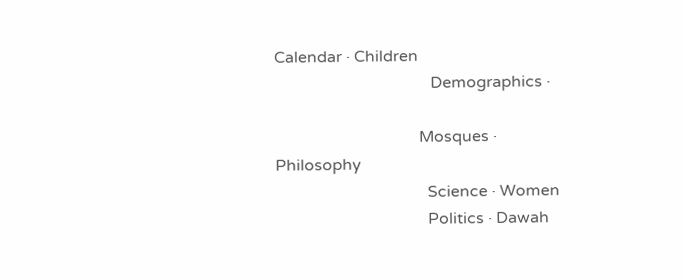Calendar · Children
                                       Demographics ·

                                    Mosques · Philosophy
                                      Science · Women
                                      Politics · Dawah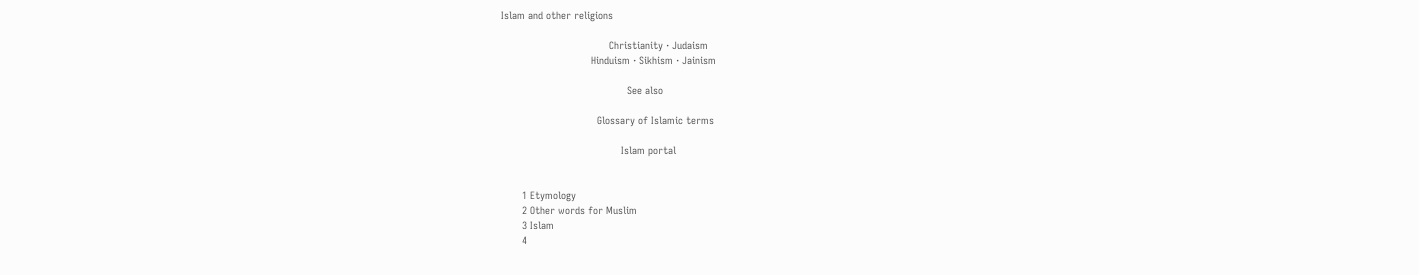Islam and other religions

                                    Christianity · Judaism
                              Hinduism · Sikhism · Jainism

                                          See also

                                Glossary of Islamic terms

                                        Islam portal


       1 Etymology
       2 Other words for Muslim
       3 Islam
       4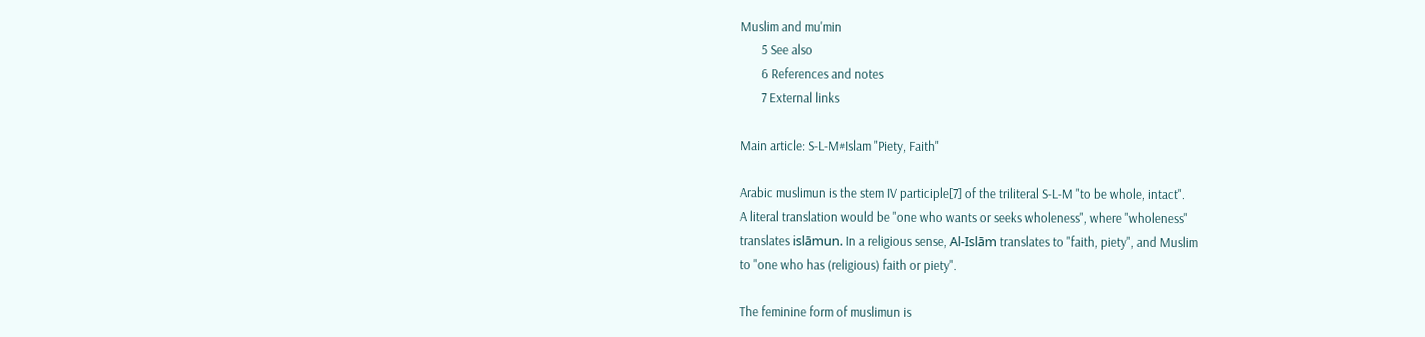Muslim and mu'min
       5 See also
       6 References and notes
       7 External links

Main article: S-L-M#Islam "Piety, Faith"

Arabic muslimun is the stem IV participle[7] of the triliteral S-L-M "to be whole, intact".
A literal translation would be "one who wants or seeks wholeness", where "wholeness"
translates islāmun. In a religious sense, Al-Islām translates to "faith, piety", and Muslim
to "one who has (religious) faith or piety".

The feminine form of muslimun is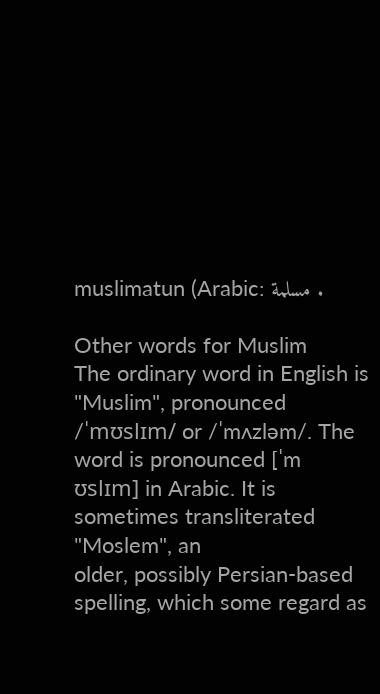muslimatun (Arabic: مسلمة .

Other words for Muslim
The ordinary word in English is "Muslim", pronounced /ˈmʊslɪm/ or /ˈmʌzləm/. The
word is pronounced [ˈm   ʊslɪm] in Arabic. It is sometimes transliterated "Moslem", an
older, possibly Persian-based spelling, which some regard as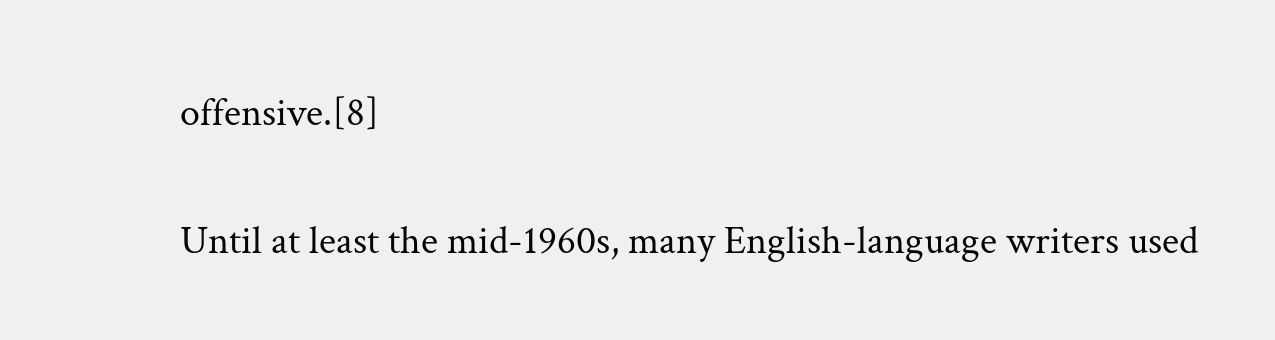offensive.[8]

Until at least the mid-1960s, many English-language writers used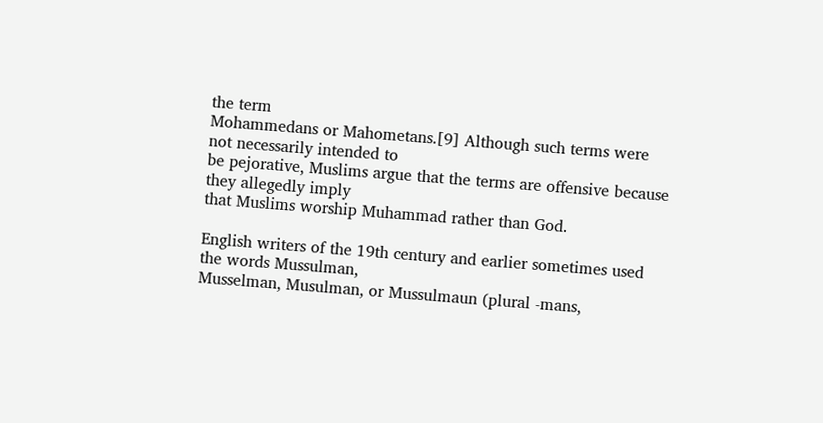the term
Mohammedans or Mahometans.[9] Although such terms were not necessarily intended to
be pejorative, Muslims argue that the terms are offensive because they allegedly imply
that Muslims worship Muhammad rather than God.

English writers of the 19th century and earlier sometimes used the words Mussulman,
Musselman, Musulman, or Mussulmaun (plural -mans,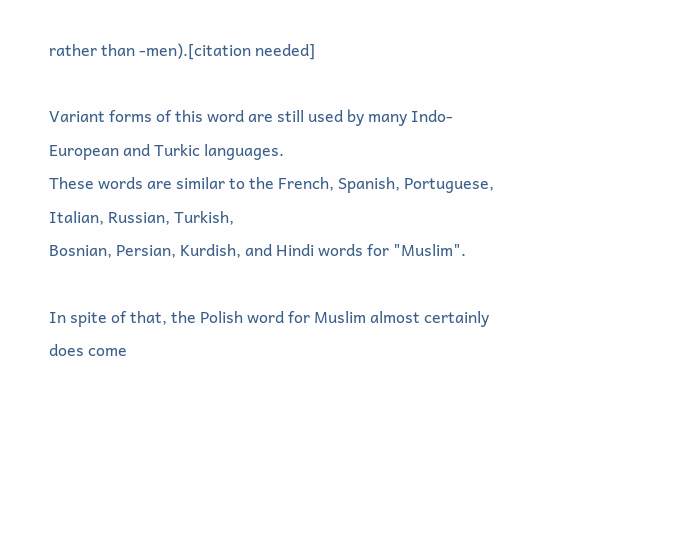rather than -men).[citation needed]

Variant forms of this word are still used by many Indo-European and Turkic languages.
These words are similar to the French, Spanish, Portuguese, Italian, Russian, Turkish,
Bosnian, Persian, Kurdish, and Hindi words for "Muslim".

In spite of that, the Polish word for Muslim almost certainly does come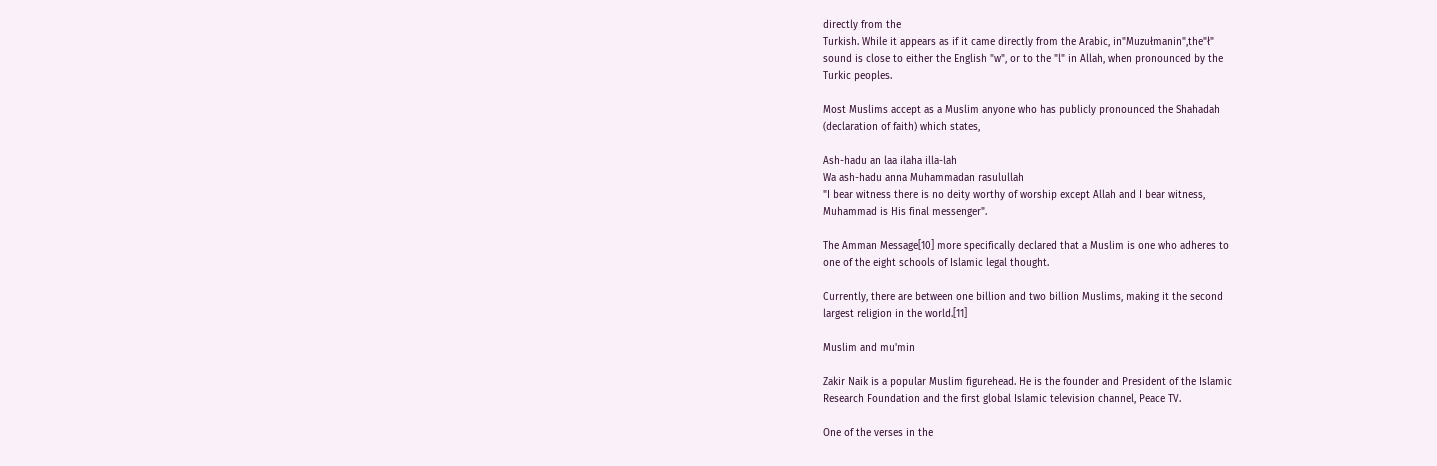directly from the
Turkish. While it appears as if it came directly from the Arabic, in"Muzułmanin",the"ł"
sound is close to either the English "w", or to the "l" in Allah, when pronounced by the
Turkic peoples.

Most Muslims accept as a Muslim anyone who has publicly pronounced the Shahadah
(declaration of faith) which states,

Ash-hadu an laa ilaha illa-lah
Wa ash-hadu anna Muhammadan rasulullah
"I bear witness there is no deity worthy of worship except Allah and I bear witness,
Muhammad is His final messenger".

The Amman Message[10] more specifically declared that a Muslim is one who adheres to
one of the eight schools of Islamic legal thought.

Currently, there are between one billion and two billion Muslims, making it the second
largest religion in the world.[11]

Muslim and mu'min

Zakir Naik is a popular Muslim figurehead. He is the founder and President of the Islamic
Research Foundation and the first global Islamic television channel, Peace TV.

One of the verses in the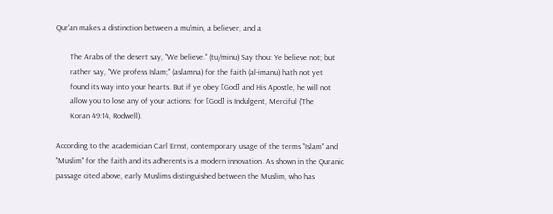Qur'an makes a distinction between a mu'min, a believer, and a

       The Arabs of the desert say, "We believe." (tu/minu) Say thou: Ye believe not; but
       rather say, "We profess Islam;" (aslamna) for the faith (al-imanu) hath not yet
       found its way into your hearts. But if ye obey [God] and His Apostle, he will not
       allow you to lose any of your actions: for [God] is Indulgent, Merciful ('The
       Koran 49:14, Rodwell).

According to the academician Carl Ernst, contemporary usage of the terms "Islam" and
"Muslim" for the faith and its adherents is a modern innovation. As shown in the Quranic
passage cited above, early Muslims distinguished between the Muslim, who has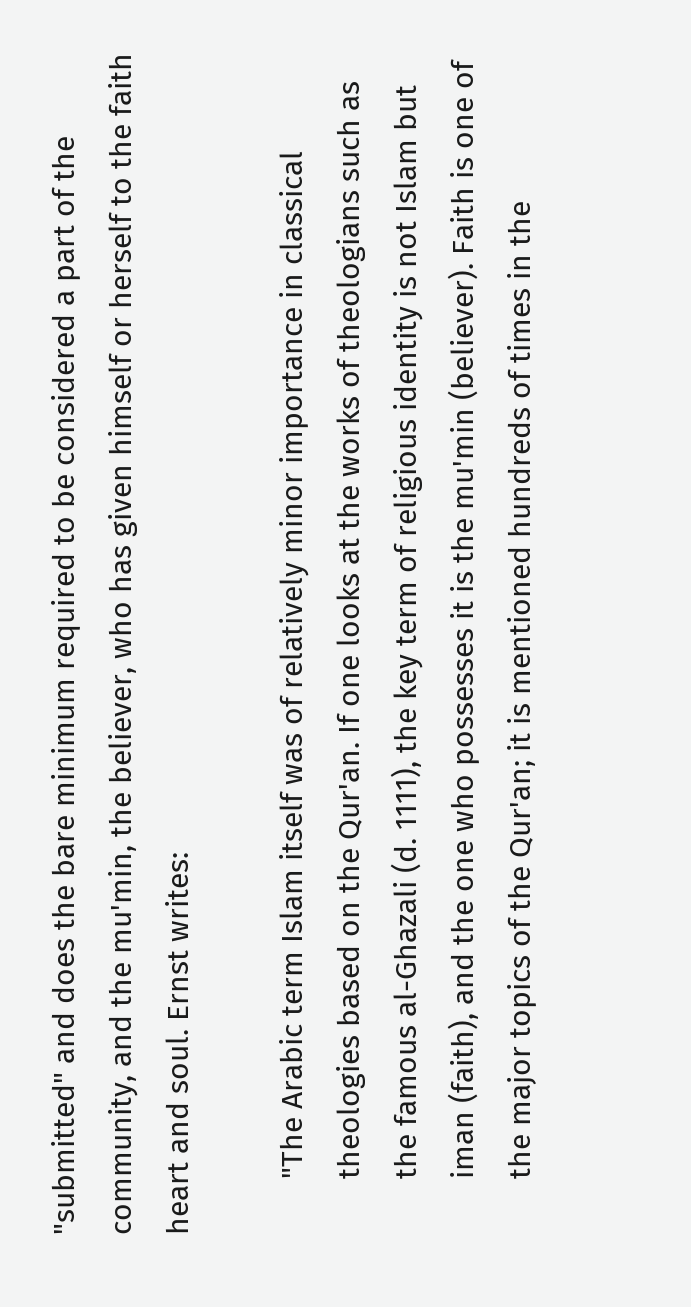"submitted" and does the bare minimum required to be considered a part of the
community, and the mu'min, the believer, who has given himself or herself to the faith
heart and soul. Ernst writes:

       "The Arabic term Islam itself was of relatively minor importance in classical
       theologies based on the Qur'an. If one looks at the works of theologians such as
       the famous al-Ghazali (d. 1111), the key term of religious identity is not Islam but
       iman (faith), and the one who possesses it is the mu'min (believer). Faith is one of
       the major topics of the Qur'an; it is mentioned hundreds of times in the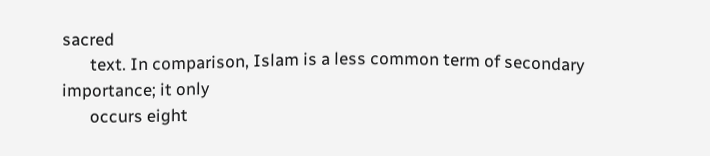sacred
       text. In comparison, Islam is a less common term of secondary importance; it only
       occurs eight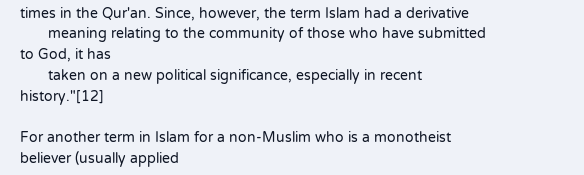times in the Qur'an. Since, however, the term Islam had a derivative
       meaning relating to the community of those who have submitted to God, it has
       taken on a new political significance, especially in recent history."[12]

For another term in Islam for a non-Muslim who is a monotheist believer (usually applied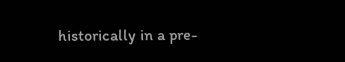historically in a pre-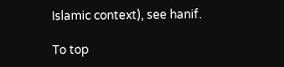Islamic context), see hanif.

To top